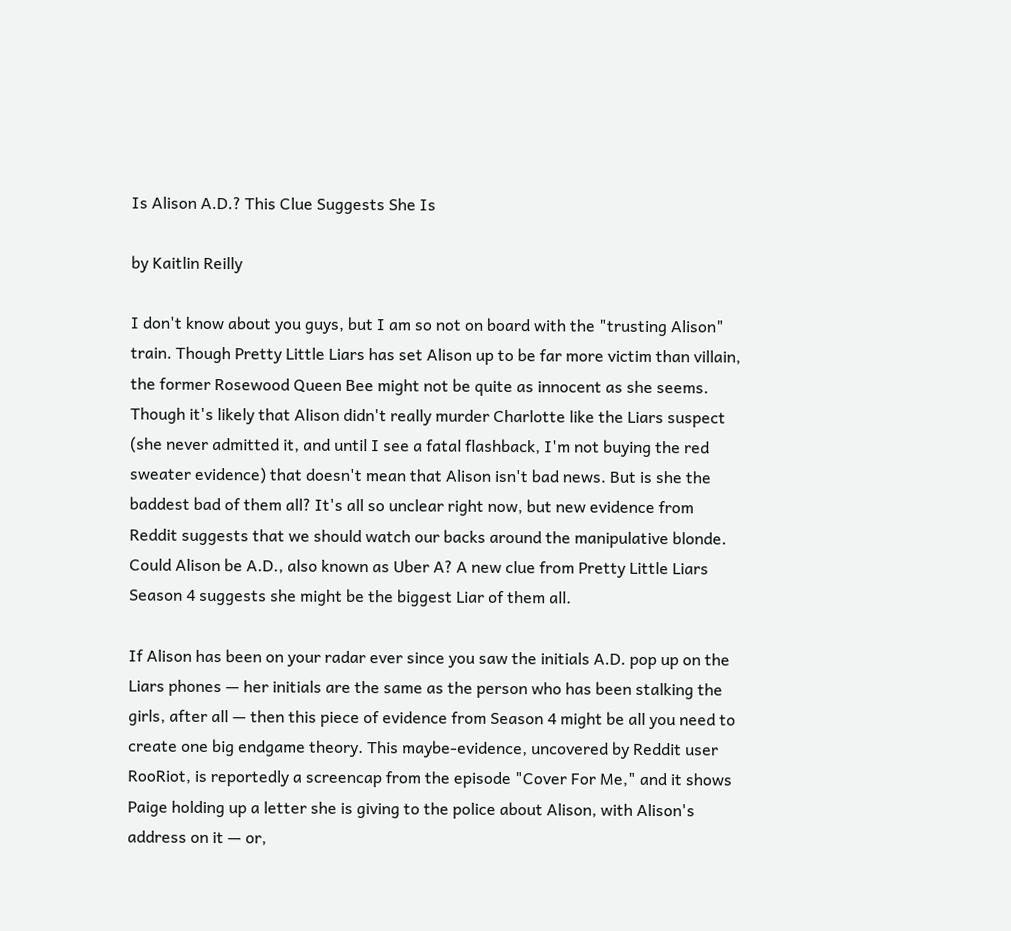Is Alison A.D.? This Clue Suggests She Is

by Kaitlin Reilly

I don't know about you guys, but I am so not on board with the "trusting Alison" train. Though Pretty Little Liars has set Alison up to be far more victim than villain, the former Rosewood Queen Bee might not be quite as innocent as she seems. Though it's likely that Alison didn't really murder Charlotte like the Liars suspect (she never admitted it, and until I see a fatal flashback, I'm not buying the red sweater evidence) that doesn't mean that Alison isn't bad news. But is she the baddest bad of them all? It's all so unclear right now, but new evidence from Reddit suggests that we should watch our backs around the manipulative blonde. Could Alison be A.D., also known as Uber A? A new clue from Pretty Little Liars Season 4 suggests she might be the biggest Liar of them all.

If Alison has been on your radar ever since you saw the initials A.D. pop up on the Liars phones — her initials are the same as the person who has been stalking the girls, after all — then this piece of evidence from Season 4 might be all you need to create one big endgame theory. This maybe-evidence, uncovered by Reddit user RooRiot, is reportedly a screencap from the episode "Cover For Me," and it shows Paige holding up a letter she is giving to the police about Alison, with Alison's address on it — or,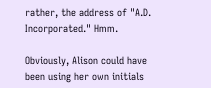rather, the address of "A.D. Incorporated." Hmm.

Obviously, Alison could have been using her own initials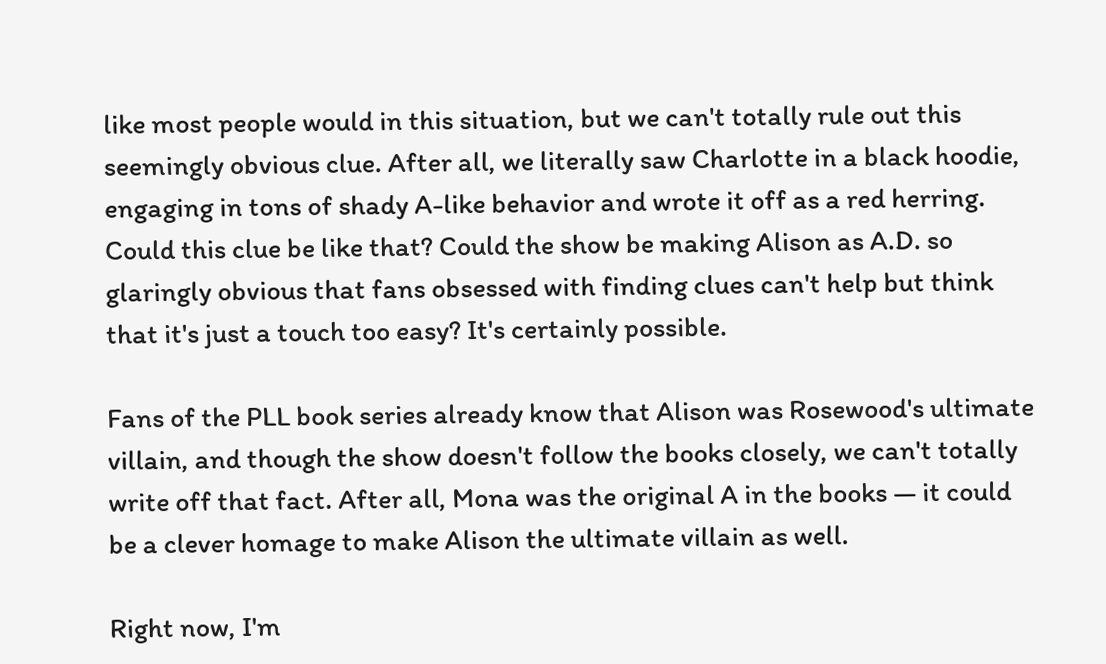like most people would in this situation, but we can't totally rule out this seemingly obvious clue. After all, we literally saw Charlotte in a black hoodie, engaging in tons of shady A-like behavior and wrote it off as a red herring. Could this clue be like that? Could the show be making Alison as A.D. so glaringly obvious that fans obsessed with finding clues can't help but think that it's just a touch too easy? It's certainly possible.

Fans of the PLL book series already know that Alison was Rosewood's ultimate villain, and though the show doesn't follow the books closely, we can't totally write off that fact. After all, Mona was the original A in the books — it could be a clever homage to make Alison the ultimate villain as well.

Right now, I'm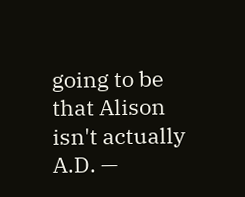going to be that Alison isn't actually A.D. —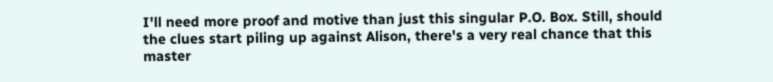I'll need more proof and motive than just this singular P.O. Box. Still, should the clues start piling up against Alison, there's a very real chance that this master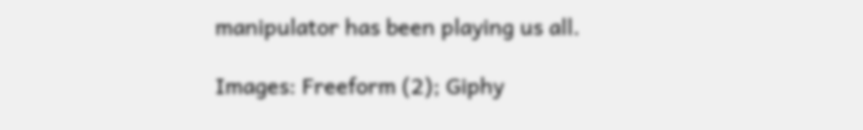manipulator has been playing us all.

Images: Freeform (2); Giphy